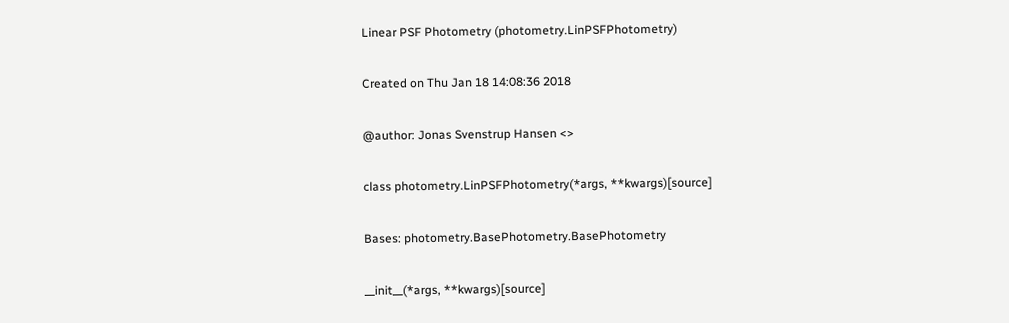Linear PSF Photometry (photometry.LinPSFPhotometry)

Created on Thu Jan 18 14:08:36 2018

@author: Jonas Svenstrup Hansen <>

class photometry.LinPSFPhotometry(*args, **kwargs)[source]

Bases: photometry.BasePhotometry.BasePhotometry

__init__(*args, **kwargs)[source]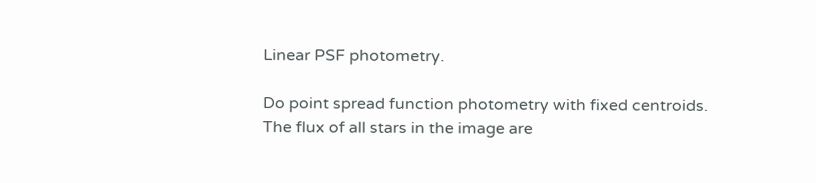Linear PSF photometry.

Do point spread function photometry with fixed centroids. The flux of all stars in the image are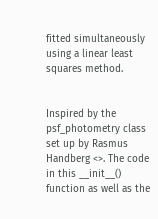fitted simultaneously using a linear least squares method.


Inspired by the psf_photometry class set up by Rasmus Handberg <>. The code in this __init__() function as well as the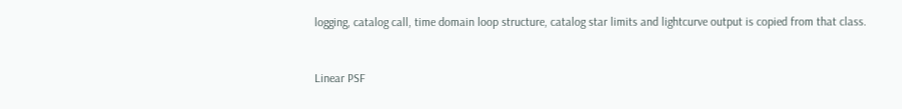logging, catalog call, time domain loop structure, catalog star limits and lightcurve output is copied from that class.


Linear PSF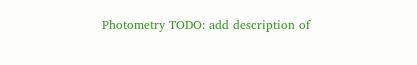Photometry TODO: add description of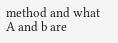method and what A and b are